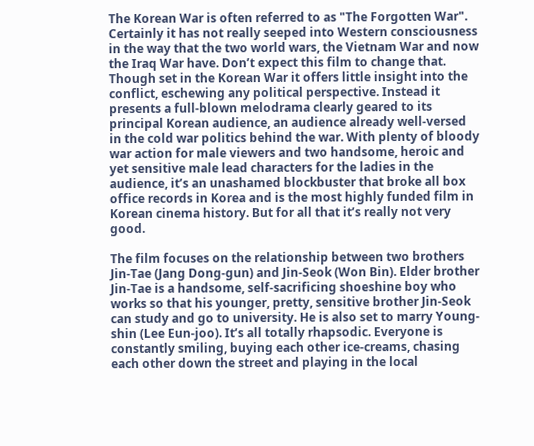The Korean War is often referred to as "The Forgotten War". Certainly it has not really seeped into Western consciousness in the way that the two world wars, the Vietnam War and now the Iraq War have. Don’t expect this film to change that. Though set in the Korean War it offers little insight into the conflict, eschewing any political perspective. Instead it presents a full-blown melodrama clearly geared to its principal Korean audience, an audience already well-versed in the cold war politics behind the war. With plenty of bloody war action for male viewers and two handsome, heroic and yet sensitive male lead characters for the ladies in the audience, it’s an unashamed blockbuster that broke all box office records in Korea and is the most highly funded film in Korean cinema history. But for all that it’s really not very good.

The film focuses on the relationship between two brothers Jin-Tae (Jang Dong-gun) and Jin-Seok (Won Bin). Elder brother Jin-Tae is a handsome, self-sacrificing shoeshine boy who works so that his younger, pretty, sensitive brother Jin-Seok can study and go to university. He is also set to marry Young-shin (Lee Eun-joo). It’s all totally rhapsodic. Everyone is constantly smiling, buying each other ice-creams, chasing each other down the street and playing in the local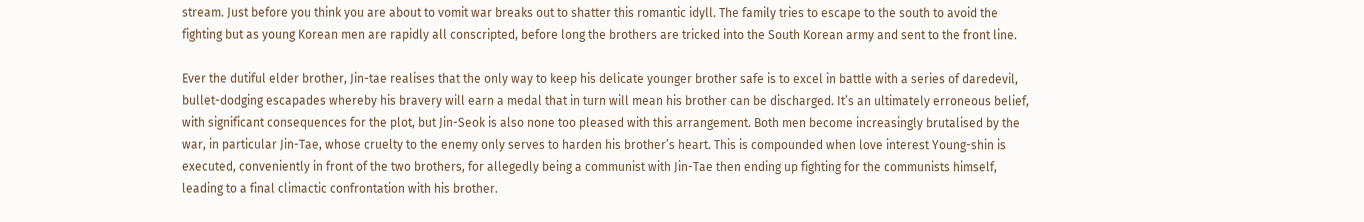stream. Just before you think you are about to vomit war breaks out to shatter this romantic idyll. The family tries to escape to the south to avoid the fighting but as young Korean men are rapidly all conscripted, before long the brothers are tricked into the South Korean army and sent to the front line.

Ever the dutiful elder brother, Jin-tae realises that the only way to keep his delicate younger brother safe is to excel in battle with a series of daredevil, bullet-dodging escapades whereby his bravery will earn a medal that in turn will mean his brother can be discharged. It’s an ultimately erroneous belief, with significant consequences for the plot, but Jin-Seok is also none too pleased with this arrangement. Both men become increasingly brutalised by the war, in particular Jin-Tae, whose cruelty to the enemy only serves to harden his brother’s heart. This is compounded when love interest Young-shin is executed, conveniently in front of the two brothers, for allegedly being a communist with Jin-Tae then ending up fighting for the communists himself, leading to a final climactic confrontation with his brother.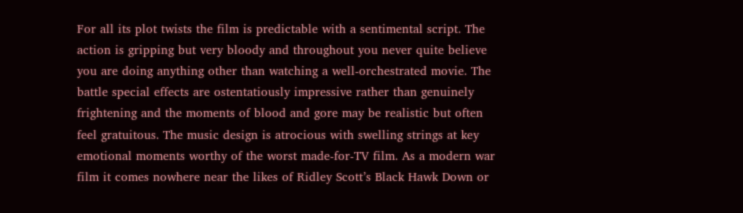For all its plot twists the film is predictable with a sentimental script. The action is gripping but very bloody and throughout you never quite believe you are doing anything other than watching a well-orchestrated movie. The battle special effects are ostentatiously impressive rather than genuinely frightening and the moments of blood and gore may be realistic but often feel gratuitous. The music design is atrocious with swelling strings at key emotional moments worthy of the worst made-for-TV film. As a modern war film it comes nowhere near the likes of Ridley Scott’s Black Hawk Down or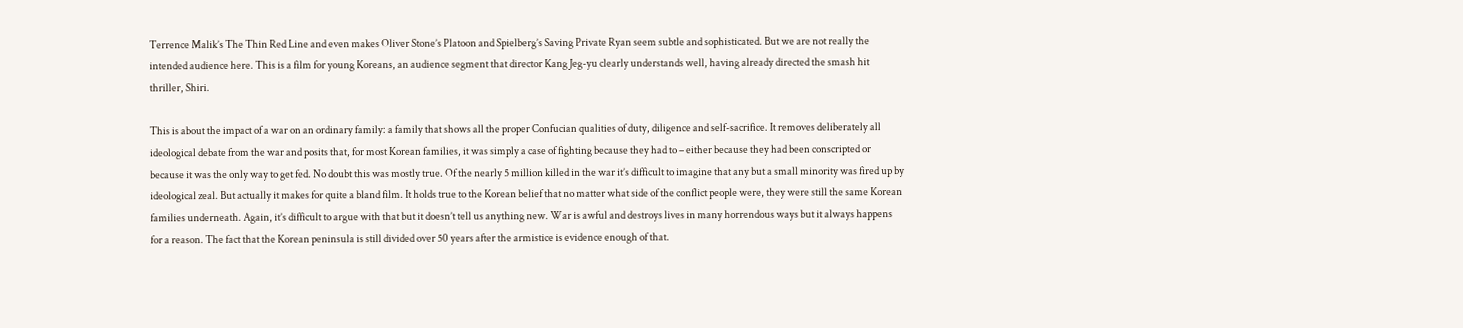Terrence Malik’s The Thin Red Line and even makes Oliver Stone’s Platoon and Spielberg’s Saving Private Ryan seem subtle and sophisticated. But we are not really the intended audience here. This is a film for young Koreans, an audience segment that director Kang Jeg-yu clearly understands well, having already directed the smash hit thriller, Shiri.

This is about the impact of a war on an ordinary family: a family that shows all the proper Confucian qualities of duty, diligence and self-sacrifice. It removes deliberately all ideological debate from the war and posits that, for most Korean families, it was simply a case of fighting because they had to – either because they had been conscripted or because it was the only way to get fed. No doubt this was mostly true. Of the nearly 5 million killed in the war it’s difficult to imagine that any but a small minority was fired up by ideological zeal. But actually it makes for quite a bland film. It holds true to the Korean belief that no matter what side of the conflict people were, they were still the same Korean families underneath. Again, it’s difficult to argue with that but it doesn’t tell us anything new. War is awful and destroys lives in many horrendous ways but it always happens for a reason. The fact that the Korean peninsula is still divided over 50 years after the armistice is evidence enough of that.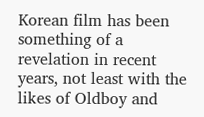Korean film has been something of a revelation in recent years, not least with the likes of Oldboy and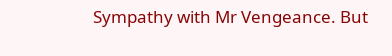Sympathy with Mr Vengeance. But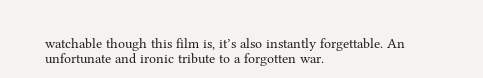watchable though this film is, it’s also instantly forgettable. An unfortunate and ironic tribute to a forgotten war.